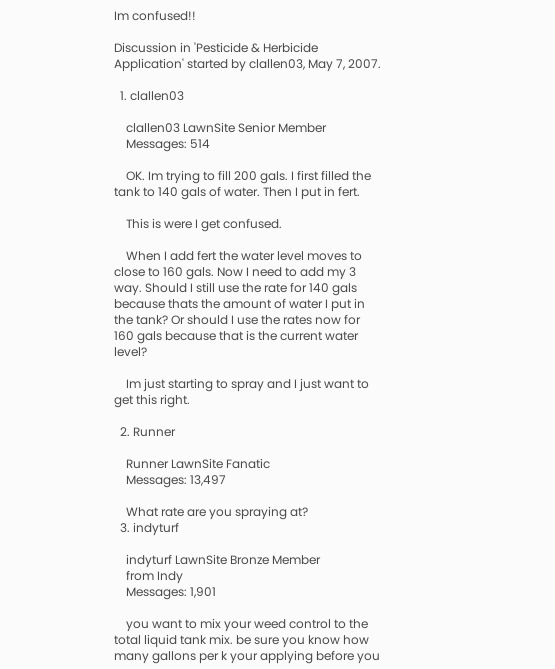Im confused!!

Discussion in 'Pesticide & Herbicide Application' started by clallen03, May 7, 2007.

  1. clallen03

    clallen03 LawnSite Senior Member
    Messages: 514

    OK. Im trying to fill 200 gals. I first filled the tank to 140 gals of water. Then I put in fert.

    This is were I get confused.

    When I add fert the water level moves to close to 160 gals. Now I need to add my 3 way. Should I still use the rate for 140 gals because thats the amount of water I put in the tank? Or should I use the rates now for 160 gals because that is the current water level?

    Im just starting to spray and I just want to get this right.

  2. Runner

    Runner LawnSite Fanatic
    Messages: 13,497

    What rate are you spraying at?
  3. indyturf

    indyturf LawnSite Bronze Member
    from Indy
    Messages: 1,901

    you want to mix your weed control to the total liquid tank mix. be sure you know how many gallons per k your applying before you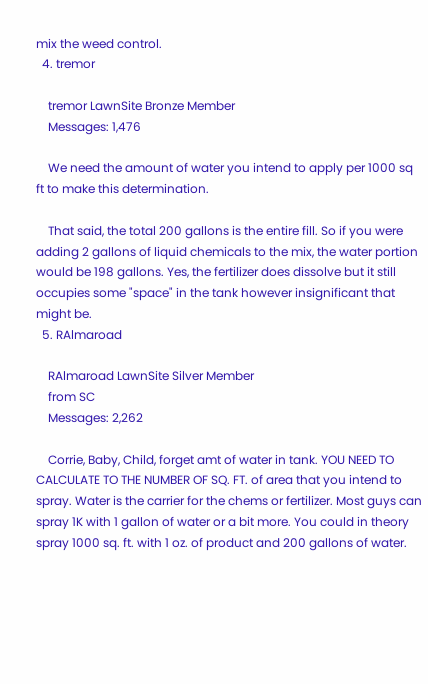mix the weed control.
  4. tremor

    tremor LawnSite Bronze Member
    Messages: 1,476

    We need the amount of water you intend to apply per 1000 sq ft to make this determination.

    That said, the total 200 gallons is the entire fill. So if you were adding 2 gallons of liquid chemicals to the mix, the water portion would be 198 gallons. Yes, the fertilizer does dissolve but it still occupies some "space" in the tank however insignificant that might be.
  5. RAlmaroad

    RAlmaroad LawnSite Silver Member
    from SC
    Messages: 2,262

    Corrie, Baby, Child, forget amt of water in tank. YOU NEED TO CALCULATE TO THE NUMBER OF SQ. FT. of area that you intend to spray. Water is the carrier for the chems or fertilizer. Most guys can spray 1K with 1 gallon of water or a bit more. You could in theory spray 1000 sq. ft. with 1 oz. of product and 200 gallons of water.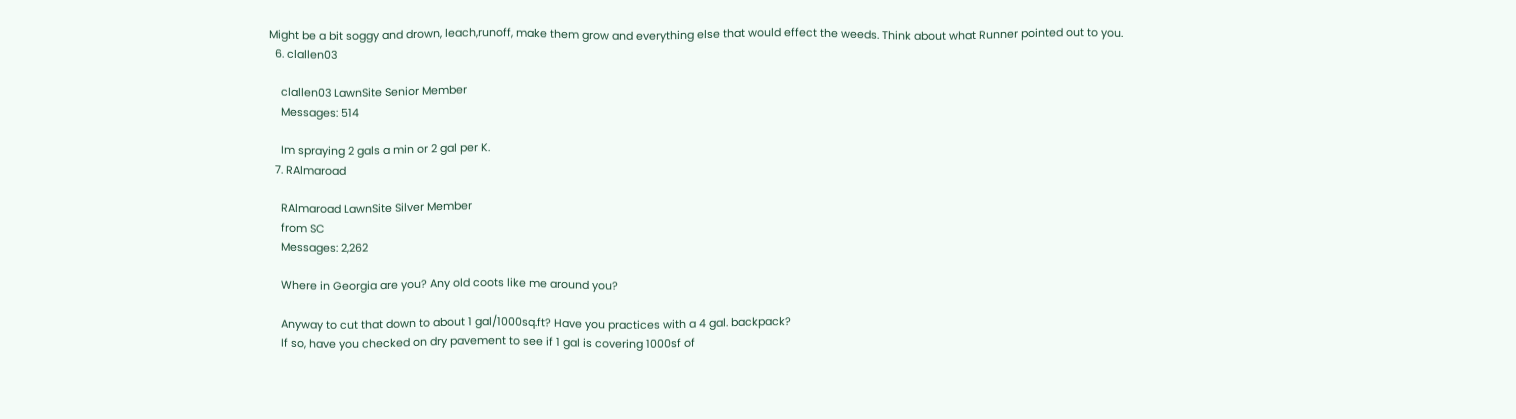Might be a bit soggy and drown, leach,runoff, make them grow and everything else that would effect the weeds. Think about what Runner pointed out to you.
  6. clallen03

    clallen03 LawnSite Senior Member
    Messages: 514

    Im spraying 2 gals a min or 2 gal per K.
  7. RAlmaroad

    RAlmaroad LawnSite Silver Member
    from SC
    Messages: 2,262

    Where in Georgia are you? Any old coots like me around you?

    Anyway to cut that down to about 1 gal/1000sq.ft? Have you practices with a 4 gal. backpack?
    If so, have you checked on dry pavement to see if 1 gal is covering 1000sf of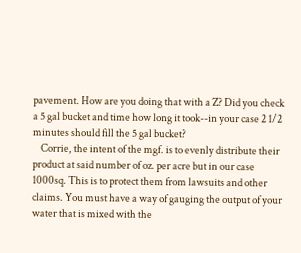pavement. How are you doing that with a Z? Did you check a 5 gal bucket and time how long it took--in your case 2 1/2 minutes should fill the 5 gal bucket?
    Corrie, the intent of the mgf. is to evenly distribute their product at said number of oz. per acre but in our case 1000sq. This is to protect them from lawsuits and other claims. You must have a way of gauging the output of your water that is mixed with the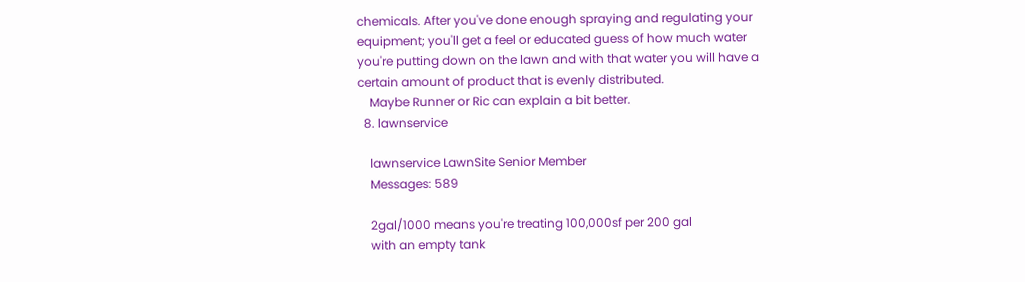chemicals. After you've done enough spraying and regulating your equipment; you'll get a feel or educated guess of how much water you're putting down on the lawn and with that water you will have a certain amount of product that is evenly distributed.
    Maybe Runner or Ric can explain a bit better.
  8. lawnservice

    lawnservice LawnSite Senior Member
    Messages: 589

    2gal/1000 means you're treating 100,000sf per 200 gal
    with an empty tank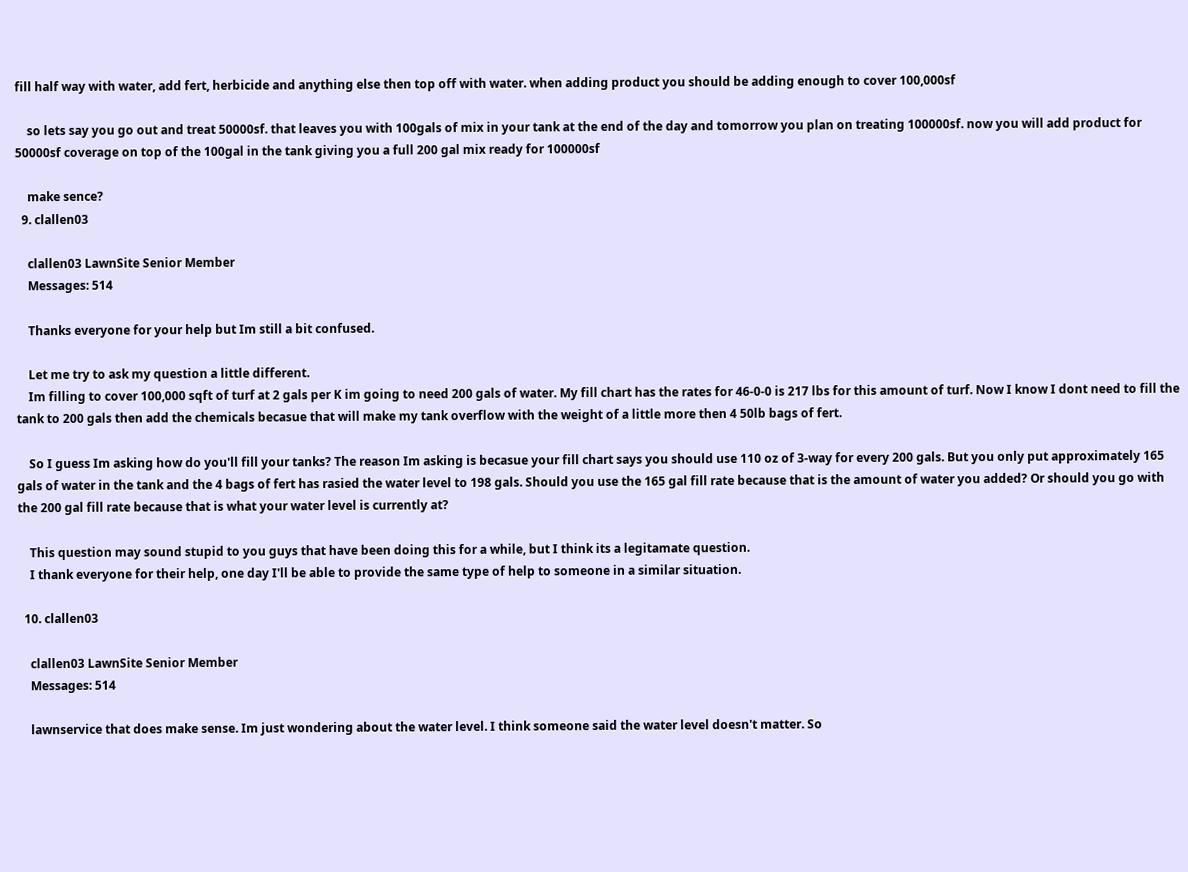fill half way with water, add fert, herbicide and anything else then top off with water. when adding product you should be adding enough to cover 100,000sf

    so lets say you go out and treat 50000sf. that leaves you with 100gals of mix in your tank at the end of the day and tomorrow you plan on treating 100000sf. now you will add product for 50000sf coverage on top of the 100gal in the tank giving you a full 200 gal mix ready for 100000sf

    make sence?
  9. clallen03

    clallen03 LawnSite Senior Member
    Messages: 514

    Thanks everyone for your help but Im still a bit confused.

    Let me try to ask my question a little different.
    Im filling to cover 100,000 sqft of turf at 2 gals per K im going to need 200 gals of water. My fill chart has the rates for 46-0-0 is 217 lbs for this amount of turf. Now I know I dont need to fill the tank to 200 gals then add the chemicals becasue that will make my tank overflow with the weight of a little more then 4 50lb bags of fert.

    So I guess Im asking how do you'll fill your tanks? The reason Im asking is becasue your fill chart says you should use 110 oz of 3-way for every 200 gals. But you only put approximately 165 gals of water in the tank and the 4 bags of fert has rasied the water level to 198 gals. Should you use the 165 gal fill rate because that is the amount of water you added? Or should you go with the 200 gal fill rate because that is what your water level is currently at?

    This question may sound stupid to you guys that have been doing this for a while, but I think its a legitamate question.
    I thank everyone for their help, one day I'll be able to provide the same type of help to someone in a similar situation.

  10. clallen03

    clallen03 LawnSite Senior Member
    Messages: 514

    lawnservice that does make sense. Im just wondering about the water level. I think someone said the water level doesn't matter. So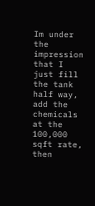Im under the impression that I just fill the tank half way, add the chemicals at the 100,000 sqft rate, then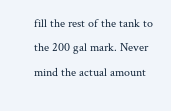fill the rest of the tank to the 200 gal mark. Never mind the actual amount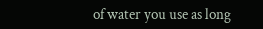of water you use as long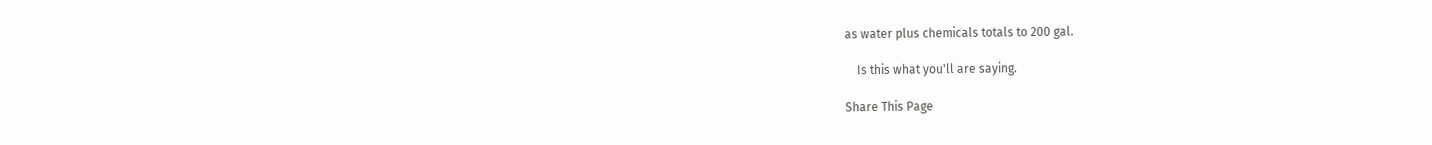as water plus chemicals totals to 200 gal.

    Is this what you'll are saying.

Share This Page